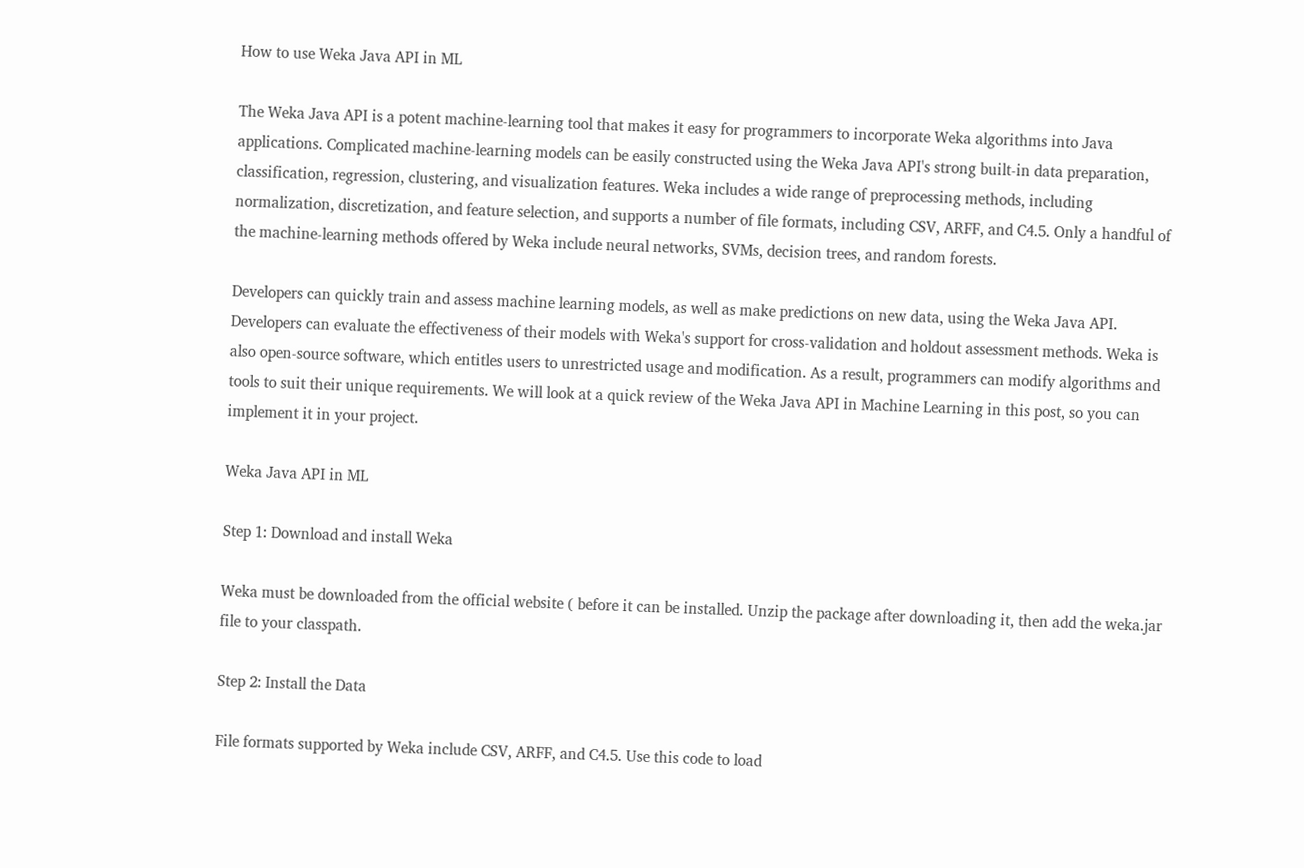How to use Weka Java API in ML

The Weka Java API is a potent machine-learning tool that makes it easy for programmers to incorporate Weka algorithms into Java applications. Complicated machine-learning models can be easily constructed using the Weka Java API's strong built-in data preparation, classification, regression, clustering, and visualization features. Weka includes a wide range of preprocessing methods, including normalization, discretization, and feature selection, and supports a number of file formats, including CSV, ARFF, and C4.5. Only a handful of the machine-learning methods offered by Weka include neural networks, SVMs, decision trees, and random forests.

Developers can quickly train and assess machine learning models, as well as make predictions on new data, using the Weka Java API. Developers can evaluate the effectiveness of their models with Weka's support for cross-validation and holdout assessment methods. Weka is also open-source software, which entitles users to unrestricted usage and modification. As a result, programmers can modify algorithms and tools to suit their unique requirements. We will look at a quick review of the Weka Java API in Machine Learning in this post, so you can implement it in your project.

Weka Java API in ML

Step 1: Download and install Weka

Weka must be downloaded from the official website ( before it can be installed. Unzip the package after downloading it, then add the weka.jar file to your classpath.

Step 2: Install the Data

File formats supported by Weka include CSV, ARFF, and C4.5. Use this code to load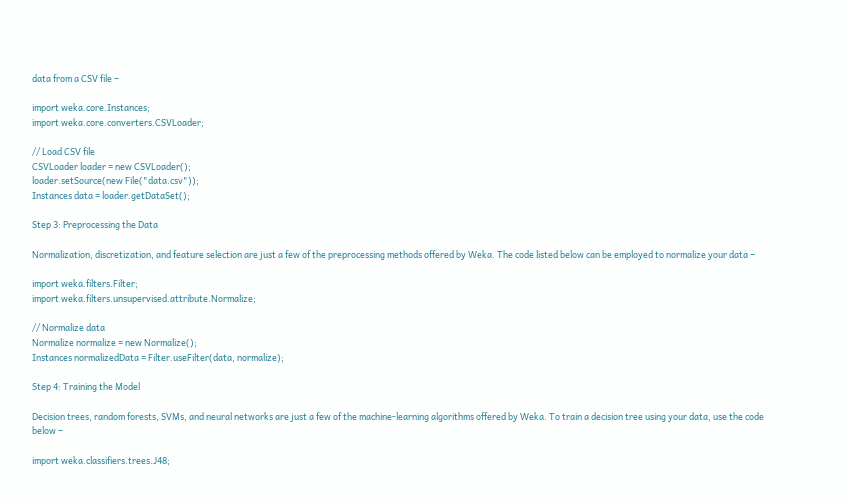data from a CSV file −

import weka.core.Instances;
import weka.core.converters.CSVLoader;

// Load CSV file
CSVLoader loader = new CSVLoader();
loader.setSource(new File("data.csv"));
Instances data = loader.getDataSet();

Step 3: Preprocessing the Data

Normalization, discretization, and feature selection are just a few of the preprocessing methods offered by Weka. The code listed below can be employed to normalize your data −

import weka.filters.Filter;
import weka.filters.unsupervised.attribute.Normalize;

// Normalize data
Normalize normalize = new Normalize();
Instances normalizedData = Filter.useFilter(data, normalize);

Step 4: Training the Model

Decision trees, random forests, SVMs, and neural networks are just a few of the machine-learning algorithms offered by Weka. To train a decision tree using your data, use the code below −

import weka.classifiers.trees.J48;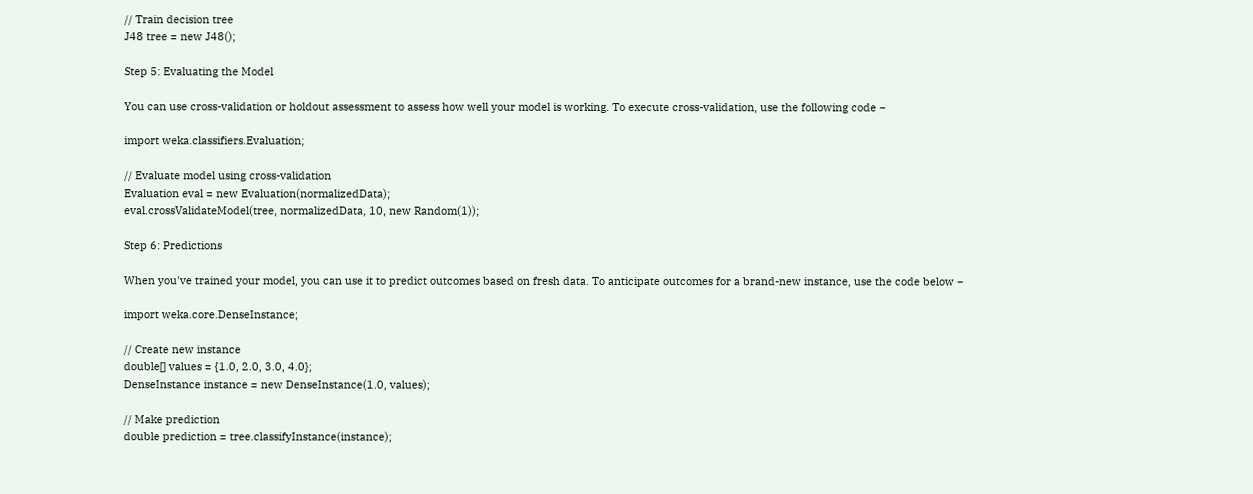// Train decision tree
J48 tree = new J48();

Step 5: Evaluating the Model

You can use cross-validation or holdout assessment to assess how well your model is working. To execute cross-validation, use the following code −

import weka.classifiers.Evaluation;

// Evaluate model using cross-validation
Evaluation eval = new Evaluation(normalizedData);
eval.crossValidateModel(tree, normalizedData, 10, new Random(1));

Step 6: Predictions

When you've trained your model, you can use it to predict outcomes based on fresh data. To anticipate outcomes for a brand-new instance, use the code below −

import weka.core.DenseInstance;

// Create new instance
double[] values = {1.0, 2.0, 3.0, 4.0};
DenseInstance instance = new DenseInstance(1.0, values);

// Make prediction
double prediction = tree.classifyInstance(instance);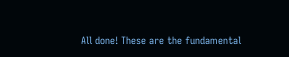All done! These are the fundamental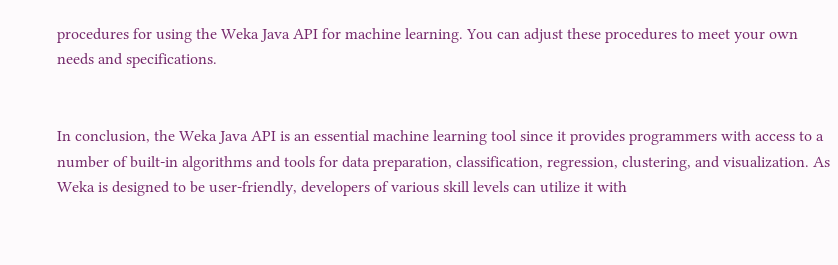procedures for using the Weka Java API for machine learning. You can adjust these procedures to meet your own needs and specifications.


In conclusion, the Weka Java API is an essential machine learning tool since it provides programmers with access to a number of built-in algorithms and tools for data preparation, classification, regression, clustering, and visualization. As Weka is designed to be user-friendly, developers of various skill levels can utilize it with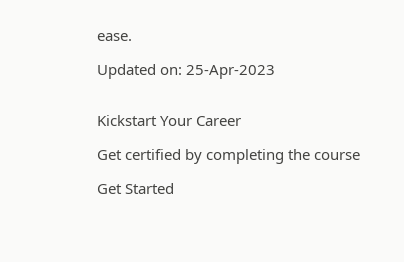ease.

Updated on: 25-Apr-2023


Kickstart Your Career

Get certified by completing the course

Get Started